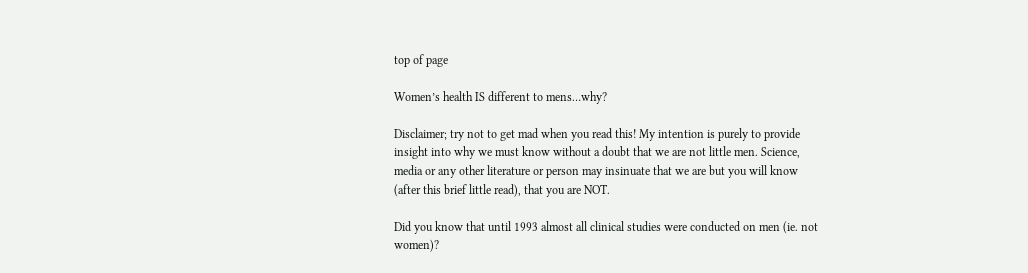top of page

Women’s health IS different to mens…why?

Disclaimer; try not to get mad when you read this! My intention is purely to provide insight into why we must know without a doubt that we are not little men. Science, media or any other literature or person may insinuate that we are but you will know (after this brief little read), that you are NOT.

Did you know that until 1993 almost all clinical studies were conducted on men (ie. not women)?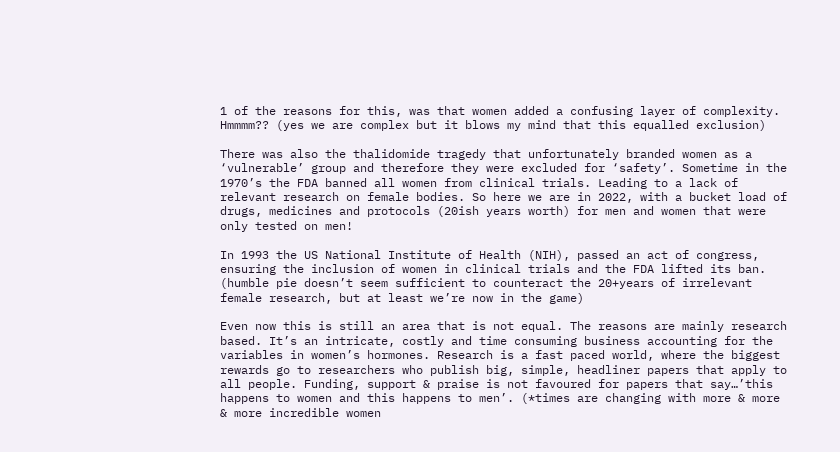1 of the reasons for this, was that women added a confusing layer of complexity. Hmmmm?? (yes we are complex but it blows my mind that this equalled exclusion)

There was also the thalidomide tragedy that unfortunately branded women as a ‘vulnerable’ group and therefore they were excluded for ‘safety’. Sometime in the 1970’s the FDA banned all women from clinical trials. Leading to a lack of relevant research on female bodies. So here we are in 2022, with a bucket load of drugs, medicines and protocols (20ish years worth) for men and women that were only tested on men!

In 1993 the US National Institute of Health (NIH), passed an act of congress, ensuring the inclusion of women in clinical trials and the FDA lifted its ban. (humble pie doesn’t seem sufficient to counteract the 20+years of irrelevant female research, but at least we’re now in the game)

Even now this is still an area that is not equal. The reasons are mainly research based. It’s an intricate, costly and time consuming business accounting for the variables in women’s hormones. Research is a fast paced world, where the biggest rewards go to researchers who publish big, simple, headliner papers that apply to all people. Funding, support & praise is not favoured for papers that say…’this happens to women and this happens to men’. (*times are changing with more & more & more incredible women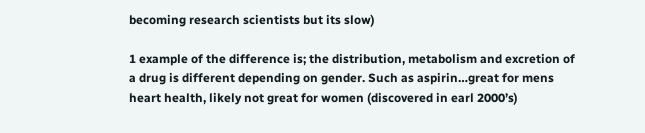becoming research scientists but its slow)

1 example of the difference is; the distribution, metabolism and excretion of a drug is different depending on gender. Such as aspirin…great for mens heart health, likely not great for women (discovered in earl 2000’s)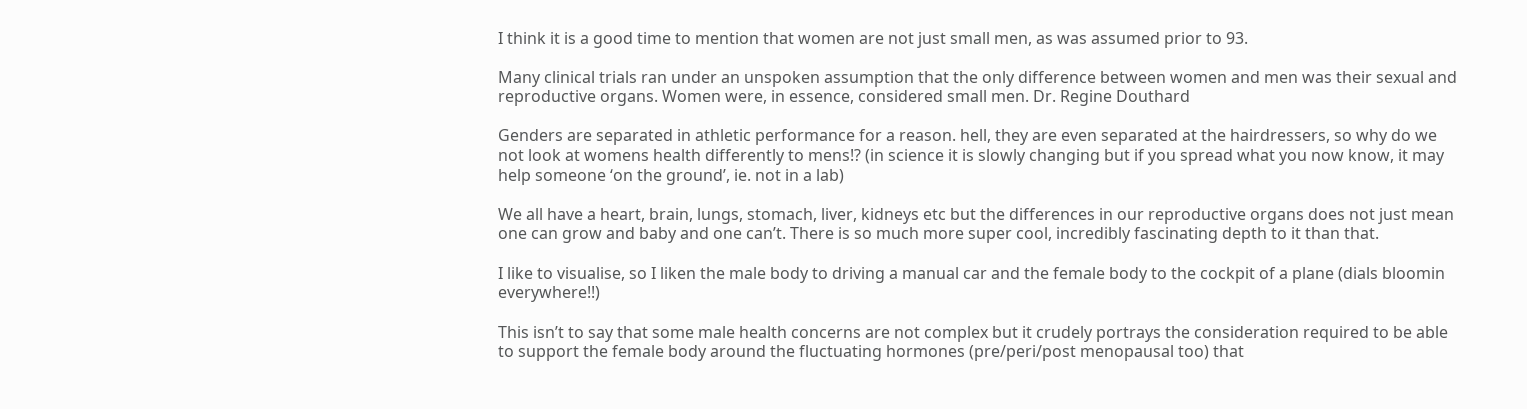I think it is a good time to mention that women are not just small men, as was assumed prior to 93.

Many clinical trials ran under an unspoken assumption that the only difference between women and men was their sexual and reproductive organs. Women were, in essence, considered small men. Dr. Regine Douthard

Genders are separated in athletic performance for a reason. hell, they are even separated at the hairdressers, so why do we not look at womens health differently to mens!? (in science it is slowly changing but if you spread what you now know, it may help someone ‘on the ground’, ie. not in a lab)

We all have a heart, brain, lungs, stomach, liver, kidneys etc but the differences in our reproductive organs does not just mean one can grow and baby and one can’t. There is so much more super cool, incredibly fascinating depth to it than that.

I like to visualise, so I liken the male body to driving a manual car and the female body to the cockpit of a plane (dials bloomin everywhere!!)

This isn’t to say that some male health concerns are not complex but it crudely portrays the consideration required to be able to support the female body around the fluctuating hormones (pre/peri/post menopausal too) that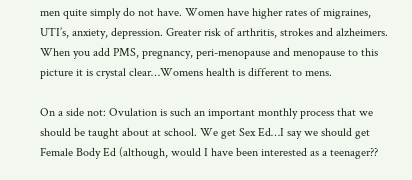men quite simply do not have. Women have higher rates of migraines, UTI’s, anxiety, depression. Greater risk of arthritis, strokes and alzheimers. When you add PMS, pregnancy, peri-menopause and menopause to this picture it is crystal clear…Womens health is different to mens.

On a side not: Ovulation is such an important monthly process that we should be taught about at school. We get Sex Ed…I say we should get Female Body Ed (although, would I have been interested as a teenager??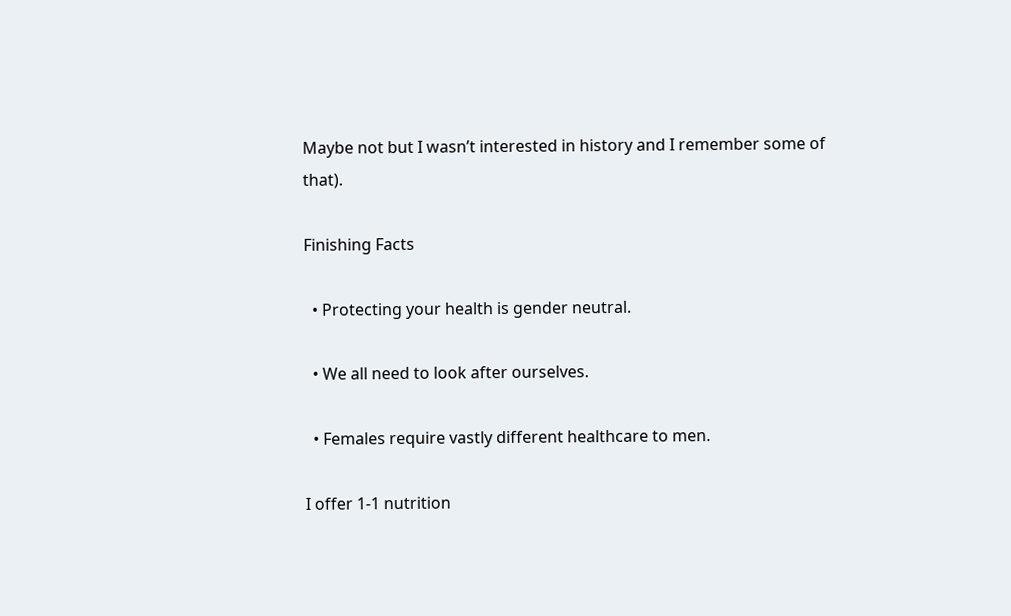Maybe not but I wasn’t interested in history and I remember some of that).

Finishing Facts

  • Protecting your health is gender neutral.

  • We all need to look after ourselves.

  • Females require vastly different healthcare to men.

I offer 1-1 nutrition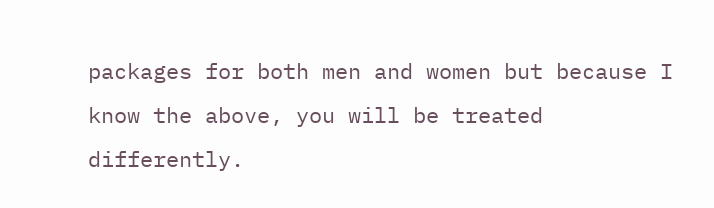packages for both men and women but because I know the above, you will be treated differently.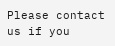Please contact us if you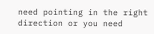need pointing in the right direction or you need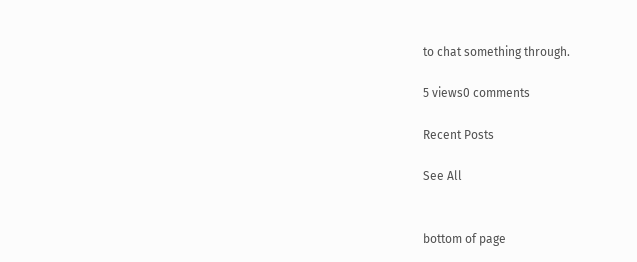to chat something through.

5 views0 comments

Recent Posts

See All


bottom of page